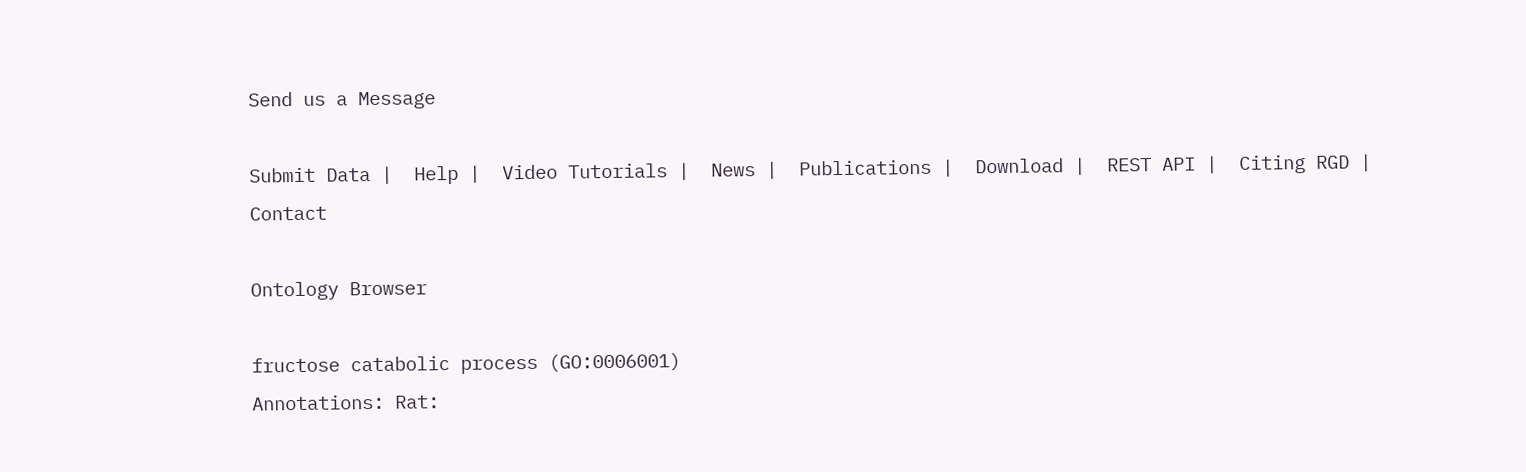Send us a Message

Submit Data |  Help |  Video Tutorials |  News |  Publications |  Download |  REST API |  Citing RGD |  Contact

Ontology Browser

fructose catabolic process (GO:0006001)
Annotations: Rat: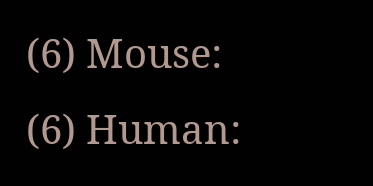(6) Mouse: (6) Human: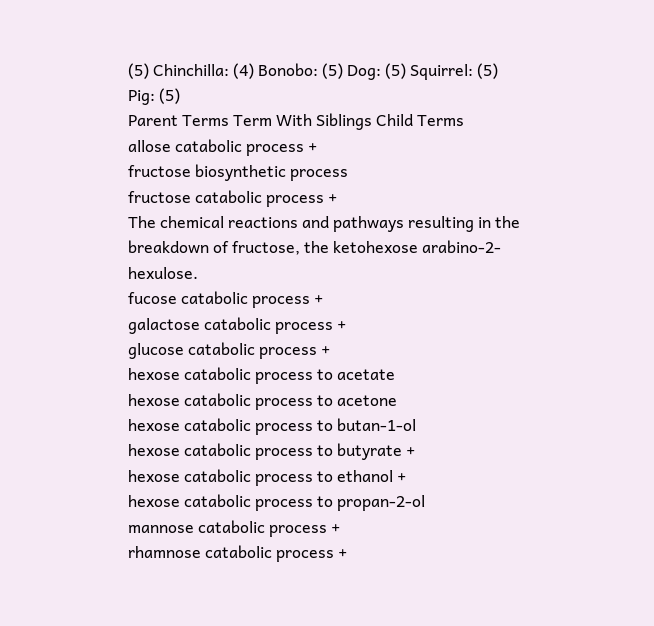(5) Chinchilla: (4) Bonobo: (5) Dog: (5) Squirrel: (5) Pig: (5)
Parent Terms Term With Siblings Child Terms
allose catabolic process +
fructose biosynthetic process
fructose catabolic process +
The chemical reactions and pathways resulting in the breakdown of fructose, the ketohexose arabino-2-hexulose.
fucose catabolic process +
galactose catabolic process +
glucose catabolic process +
hexose catabolic process to acetate
hexose catabolic process to acetone
hexose catabolic process to butan-1-ol
hexose catabolic process to butyrate +
hexose catabolic process to ethanol +
hexose catabolic process to propan-2-ol
mannose catabolic process +
rhamnose catabolic process +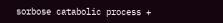sorbose catabolic process +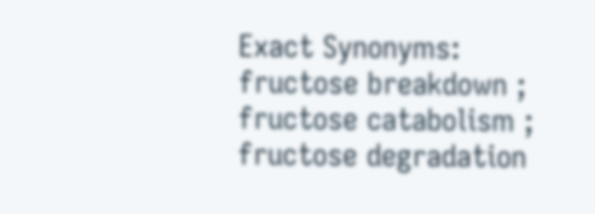Exact Synonyms: fructose breakdown ;   fructose catabolism ;   fructose degradation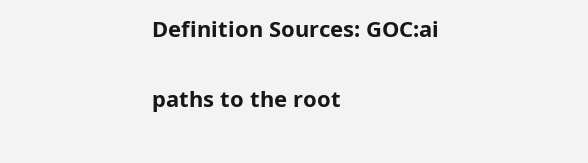Definition Sources: GOC:ai

paths to the root